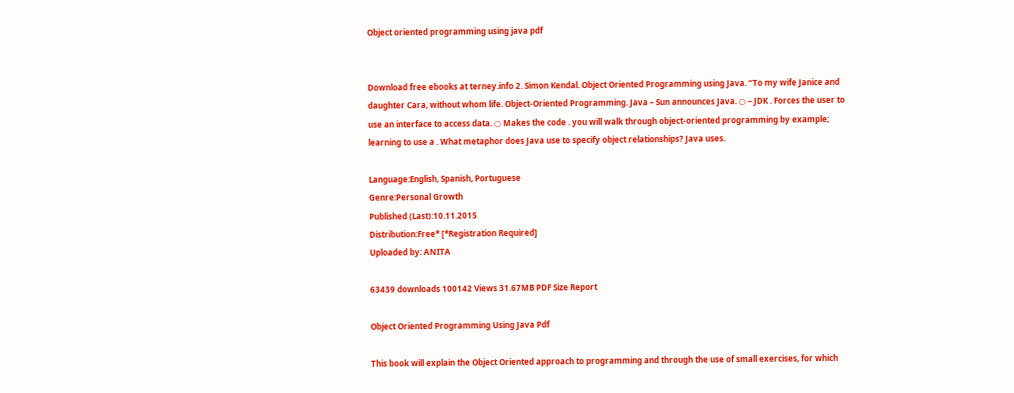Object oriented programming using java pdf


Download free ebooks at terney.info 2. Simon Kendal. Object Oriented Programming using Java. “To my wife Janice and daughter Cara, without whom life. Object-Oriented Programming. Java – Sun announces Java. ○ – JDK . Forces the user to use an interface to access data. ○ Makes the code . you will walk through object-oriented programming by example; learning to use a . What metaphor does Java use to specify object relationships? Java uses.

Language:English, Spanish, Portuguese
Genre:Personal Growth
Published (Last):10.11.2015
Distribution:Free* [*Registration Required]
Uploaded by: ANITA

63439 downloads 100142 Views 31.67MB PDF Size Report

Object Oriented Programming Using Java Pdf

This book will explain the Object Oriented approach to programming and through the use of small exercises, for which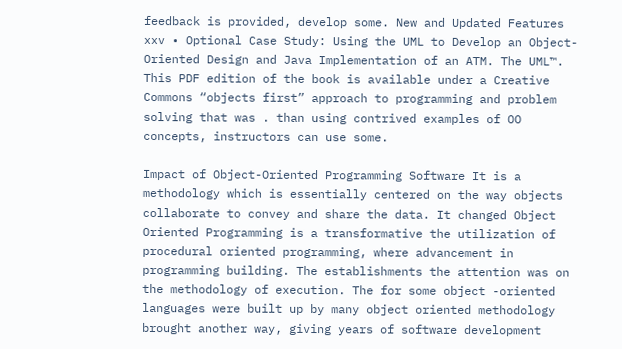feedback is provided, develop some. New and Updated Features xxv • Optional Case Study: Using the UML to Develop an Object-Oriented Design and Java Implementation of an ATM. The UML™. This PDF edition of the book is available under a Creative Commons “objects first” approach to programming and problem solving that was . than using contrived examples of OO concepts, instructors can use some.

Impact of Object-Oriented Programming Software It is a methodology which is essentially centered on the way objects collaborate to convey and share the data. It changed Object Oriented Programming is a transformative the utilization of procedural oriented programming, where advancement in programming building. The establishments the attention was on the methodology of execution. The for some object -oriented languages were built up by many object oriented methodology brought another way, giving years of software development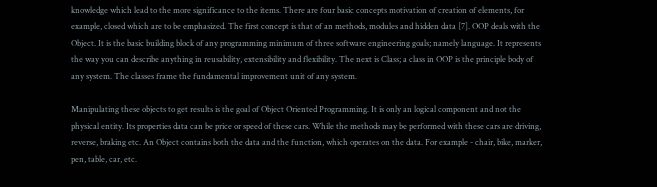knowledge which lead to the more significance to the items. There are four basic concepts motivation of creation of elements, for example, closed which are to be emphasized. The first concept is that of an methods, modules and hidden data [7]. OOP deals with the Object. It is the basic building block of any programming minimum of three software engineering goals; namely language. It represents the way you can describe anything in reusability, extensibility and flexibility. The next is Class; a class in OOP is the principle body of any system. The classes frame the fundamental improvement unit of any system.

Manipulating these objects to get results is the goal of Object Oriented Programming. It is only an logical component and not the physical entity. Its properties data can be price or speed of these cars. While the methods may be performed with these cars are driving, reverse, braking etc. An Object contains both the data and the function, which operates on the data. For example - chair, bike, marker, pen, table, car, etc.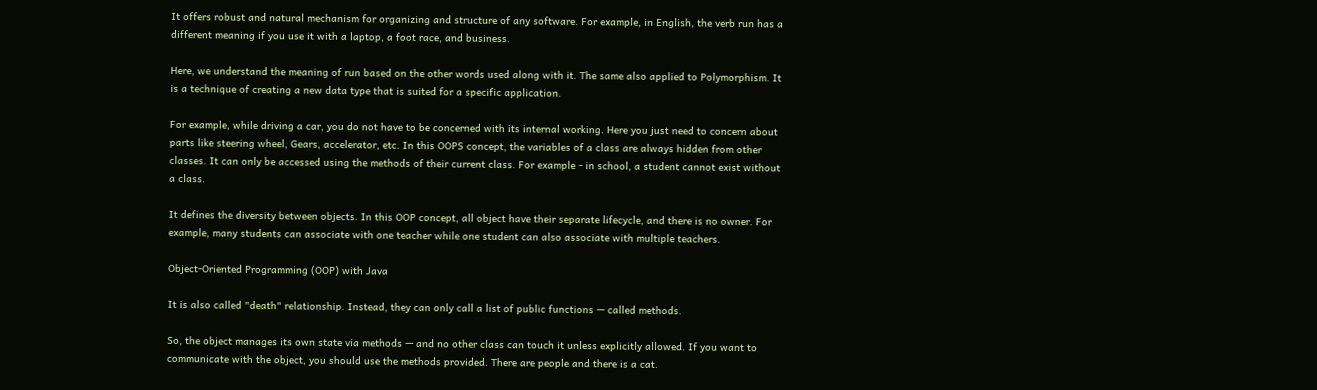It offers robust and natural mechanism for organizing and structure of any software. For example, in English, the verb run has a different meaning if you use it with a laptop, a foot race, and business.

Here, we understand the meaning of run based on the other words used along with it. The same also applied to Polymorphism. It is a technique of creating a new data type that is suited for a specific application.

For example, while driving a car, you do not have to be concerned with its internal working. Here you just need to concern about parts like steering wheel, Gears, accelerator, etc. In this OOPS concept, the variables of a class are always hidden from other classes. It can only be accessed using the methods of their current class. For example - in school, a student cannot exist without a class.

It defines the diversity between objects. In this OOP concept, all object have their separate lifecycle, and there is no owner. For example, many students can associate with one teacher while one student can also associate with multiple teachers.

Object-Oriented Programming (OOP) with Java

It is also called "death" relationship. Instead, they can only call a list of public functions — called methods.

So, the object manages its own state via methods — and no other class can touch it unless explicitly allowed. If you want to communicate with the object, you should use the methods provided. There are people and there is a cat.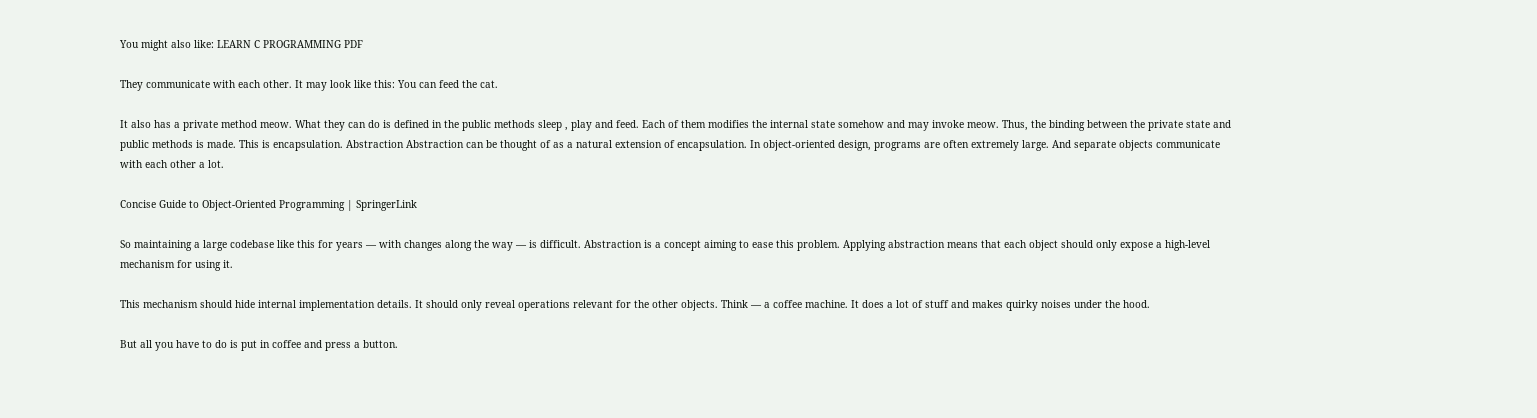You might also like: LEARN C PROGRAMMING PDF

They communicate with each other. It may look like this: You can feed the cat.

It also has a private method meow. What they can do is defined in the public methods sleep , play and feed. Each of them modifies the internal state somehow and may invoke meow. Thus, the binding between the private state and public methods is made. This is encapsulation. Abstraction Abstraction can be thought of as a natural extension of encapsulation. In object-oriented design, programs are often extremely large. And separate objects communicate with each other a lot.

Concise Guide to Object-Oriented Programming | SpringerLink

So maintaining a large codebase like this for years — with changes along the way — is difficult. Abstraction is a concept aiming to ease this problem. Applying abstraction means that each object should only expose a high-level mechanism for using it.

This mechanism should hide internal implementation details. It should only reveal operations relevant for the other objects. Think — a coffee machine. It does a lot of stuff and makes quirky noises under the hood.

But all you have to do is put in coffee and press a button.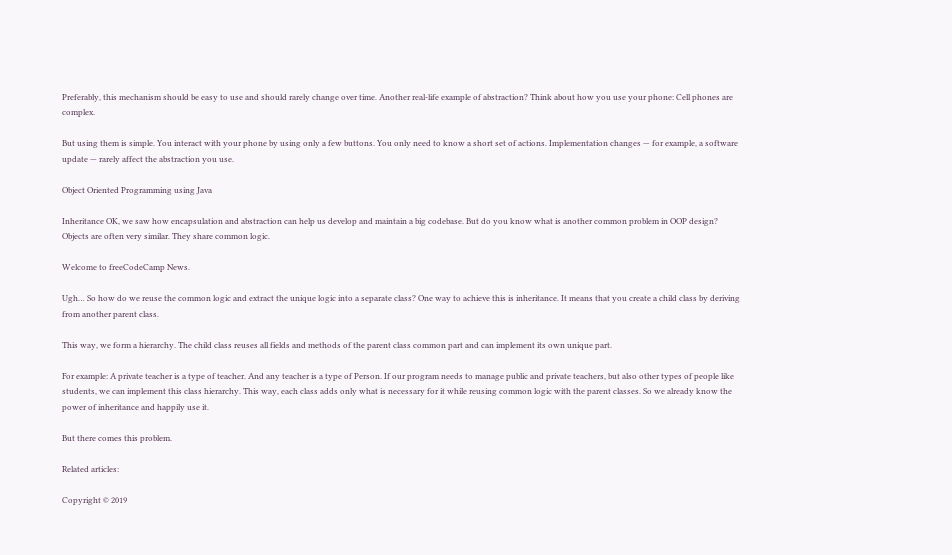Preferably, this mechanism should be easy to use and should rarely change over time. Another real-life example of abstraction? Think about how you use your phone: Cell phones are complex.

But using them is simple. You interact with your phone by using only a few buttons. You only need to know a short set of actions. Implementation changes — for example, a software update — rarely affect the abstraction you use.

Object Oriented Programming using Java

Inheritance OK, we saw how encapsulation and abstraction can help us develop and maintain a big codebase. But do you know what is another common problem in OOP design? Objects are often very similar. They share common logic.

Welcome to freeCodeCamp News.

Ugh… So how do we reuse the common logic and extract the unique logic into a separate class? One way to achieve this is inheritance. It means that you create a child class by deriving from another parent class.

This way, we form a hierarchy. The child class reuses all fields and methods of the parent class common part and can implement its own unique part.

For example: A private teacher is a type of teacher. And any teacher is a type of Person. If our program needs to manage public and private teachers, but also other types of people like students, we can implement this class hierarchy. This way, each class adds only what is necessary for it while reusing common logic with the parent classes. So we already know the power of inheritance and happily use it.

But there comes this problem.

Related articles:

Copyright © 2019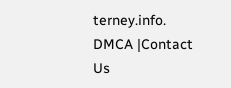terney.info.
DMCA |Contact Us